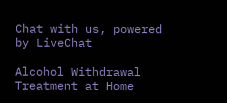Chat with us, powered by LiveChat

Alcohol Withdrawal Treatment at Home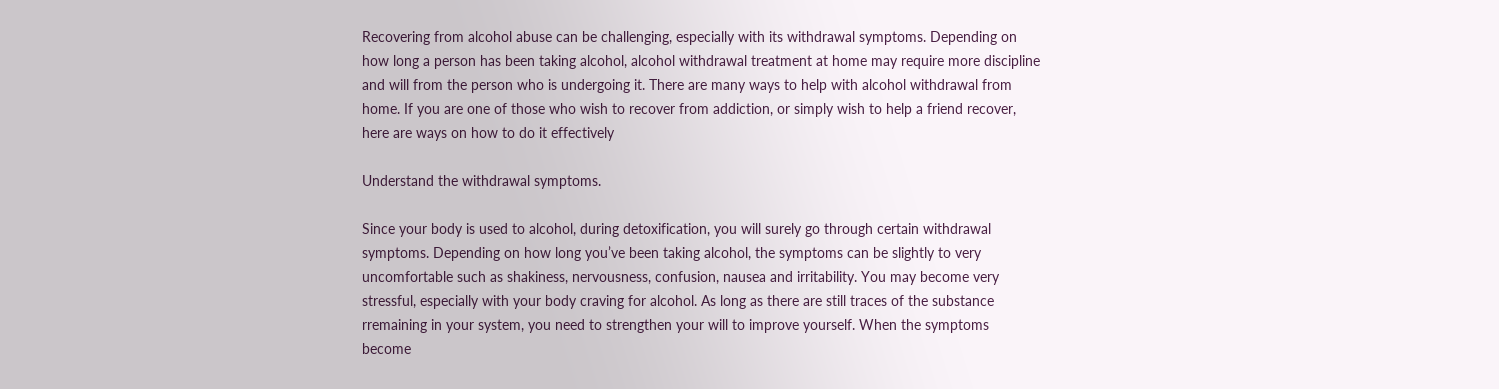Recovering from alcohol abuse can be challenging, especially with its withdrawal symptoms. Depending on how long a person has been taking alcohol, alcohol withdrawal treatment at home may require more discipline and will from the person who is undergoing it. There are many ways to help with alcohol withdrawal from home. If you are one of those who wish to recover from addiction, or simply wish to help a friend recover, here are ways on how to do it effectively

Understand the withdrawal symptoms.

Since your body is used to alcohol, during detoxification, you will surely go through certain withdrawal symptoms. Depending on how long you’ve been taking alcohol, the symptoms can be slightly to very uncomfortable such as shakiness, nervousness, confusion, nausea and irritability. You may become very stressful, especially with your body craving for alcohol. As long as there are still traces of the substance rremaining in your system, you need to strengthen your will to improve yourself. When the symptoms become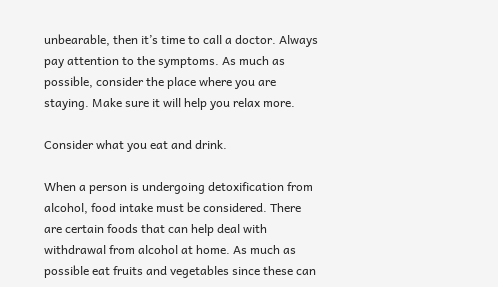unbearable, then it’s time to call a doctor. Always pay attention to the symptoms. As much as possible, consider the place where you are staying. Make sure it will help you relax more.

Consider what you eat and drink.

When a person is undergoing detoxification from alcohol, food intake must be considered. There are certain foods that can help deal with withdrawal from alcohol at home. As much as possible eat fruits and vegetables since these can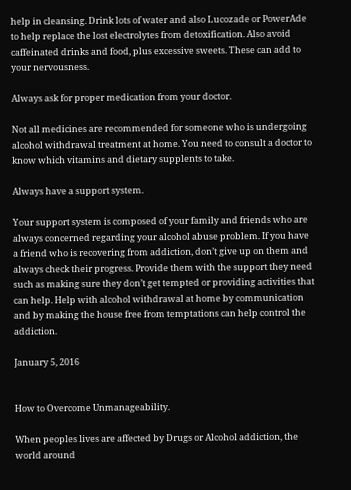help in cleansing. Drink lots of water and also Lucozade or PowerAde to help replace the lost electrolytes from detoxification. Also avoid caffeinated drinks and food, plus excessive sweets. These can add to your nervousness.

Always ask for proper medication from your doctor.

Not all medicines are recommended for someone who is undergoing alcohol withdrawal treatment at home. You need to consult a doctor to know which vitamins and dietary supplents to take.

Always have a support system.

Your support system is composed of your family and friends who are always concerned regarding your alcohol abuse problem. If you have a friend who is recovering from addiction, don’t give up on them and always check their progress. Provide them with the support they need such as making sure they don’t get tempted or providing activities that can help. Help with alcohol withdrawal at home by communication and by making the house free from temptations can help control the addiction.

January 5, 2016


How to Overcome Unmanageability.

When peoples lives are affected by Drugs or Alcohol addiction, the world around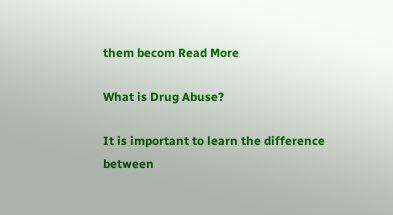them becom Read More

What is Drug Abuse?

It is important to learn the difference between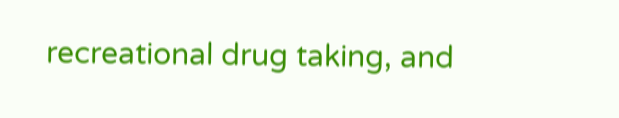recreational drug taking, and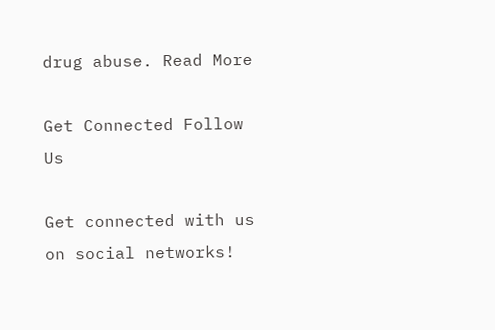drug abuse. Read More

Get Connected Follow Us

Get connected with us on social networks!